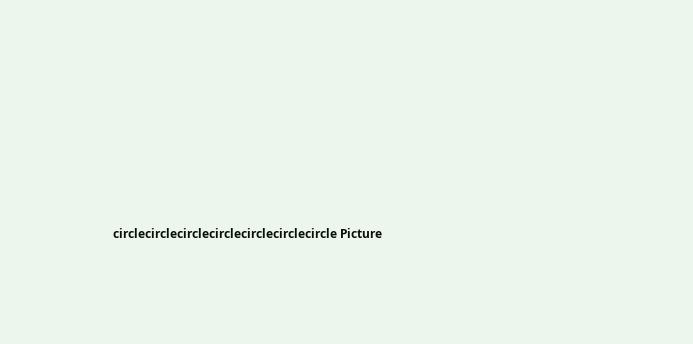circlecirclecirclecirclecirclecirclecircle Picture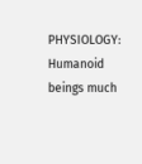PHYSIOLOGY:  Humanoid beings much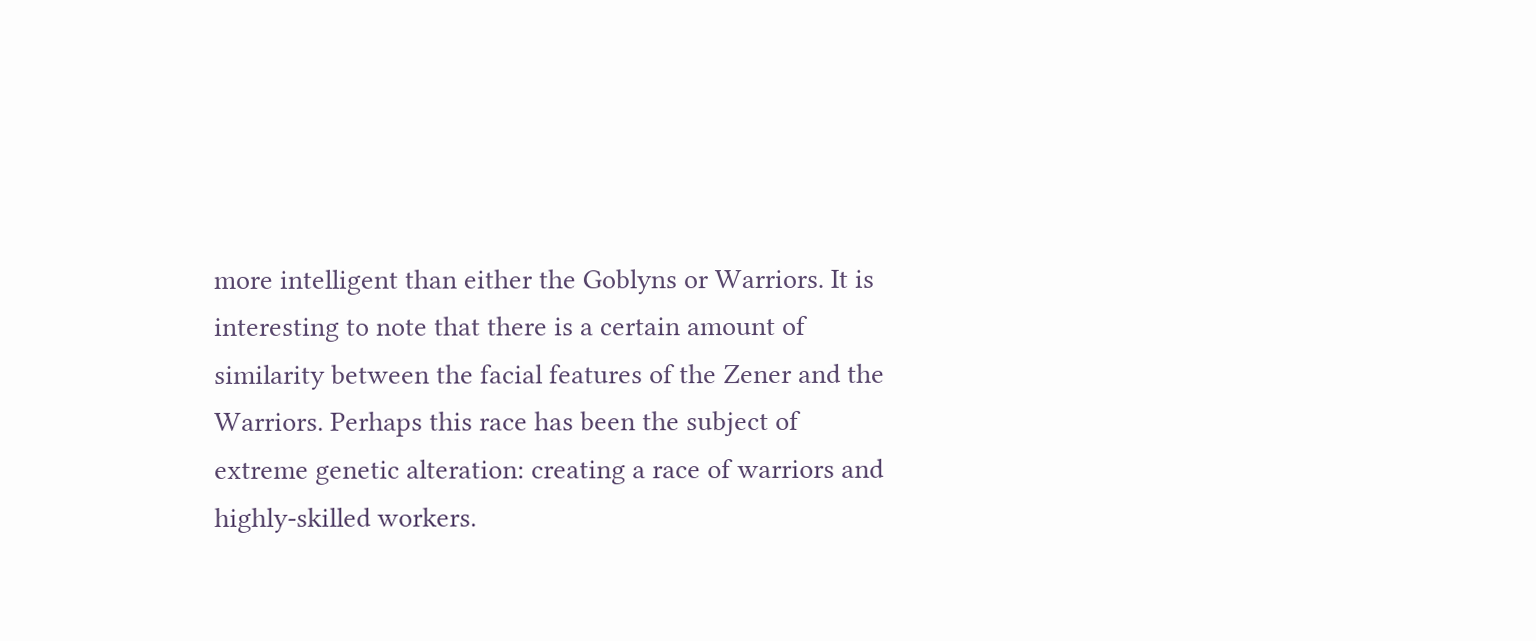more intelligent than either the Goblyns or Warriors. It is interesting to note that there is a certain amount of similarity between the facial features of the Zener and the Warriors. Perhaps this race has been the subject of extreme genetic alteration: creating a race of warriors and highly-skilled workers.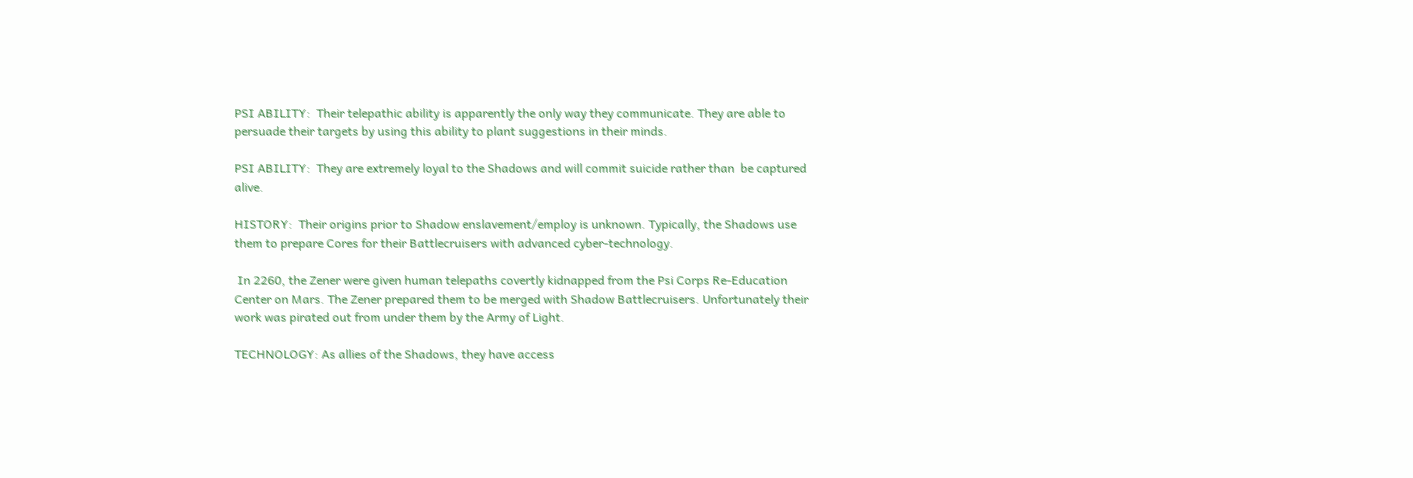PSI ABILITY:  Their telepathic ability is apparently the only way they communicate. They are able to persuade their targets by using this ability to plant suggestions in their minds.

PSI ABILITY:  They are extremely loyal to the Shadows and will commit suicide rather than  be captured alive.

HISTORY:  Their origins prior to Shadow enslavement/employ is unknown. Typically, the Shadows use them to prepare Cores for their Battlecruisers with advanced cyber-technology.

 In 2260, the Zener were given human telepaths covertly kidnapped from the Psi Corps Re-Education Center on Mars. The Zener prepared them to be merged with Shadow Battlecruisers. Unfortunately their work was pirated out from under them by the Army of Light.

TECHNOLOGY: As allies of the Shadows, they have access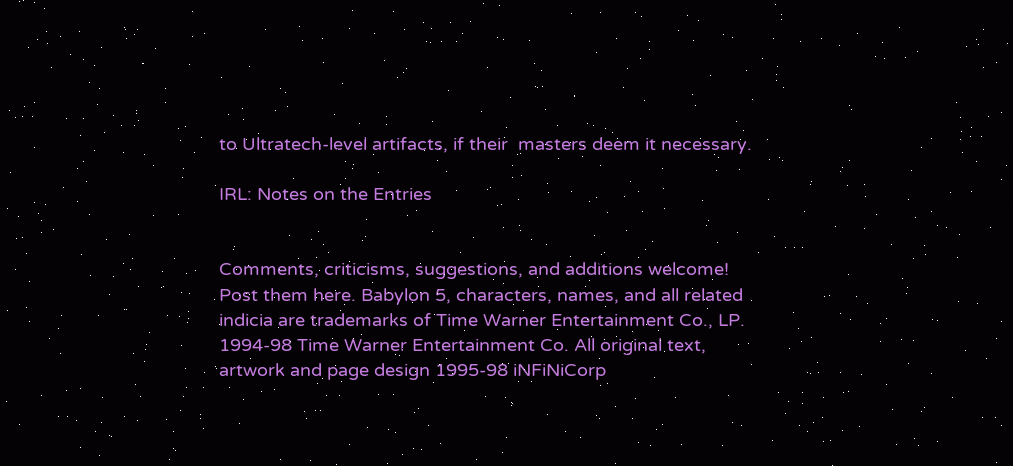to Ultratech-level artifacts, if their  masters deem it necessary.

IRL: Notes on the Entries


Comments, criticisms, suggestions, and additions welcome! Post them here. Babylon 5, characters, names, and all related indicia are trademarks of Time Warner Entertainment Co., LP. 1994-98 Time Warner Entertainment Co. All original text, artwork and page design 1995-98 iNFiNiCorp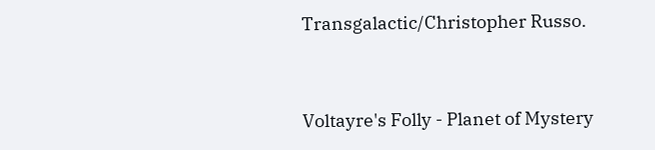Transgalactic/Christopher Russo.


Voltayre's Folly - Planet of Mystery